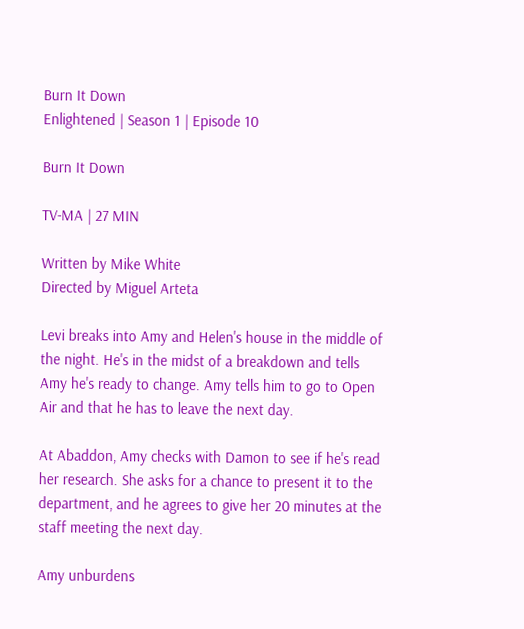Burn It Down
Enlightened | Season 1 | Episode 10

Burn It Down

TV-MA | 27 MIN

Written by Mike White
Directed by Miguel Arteta

Levi breaks into Amy and Helen's house in the middle of the night. He's in the midst of a breakdown and tells Amy he's ready to change. Amy tells him to go to Open Air and that he has to leave the next day.

At Abaddon, Amy checks with Damon to see if he's read her research. She asks for a chance to present it to the department, and he agrees to give her 20 minutes at the staff meeting the next day.

Amy unburdens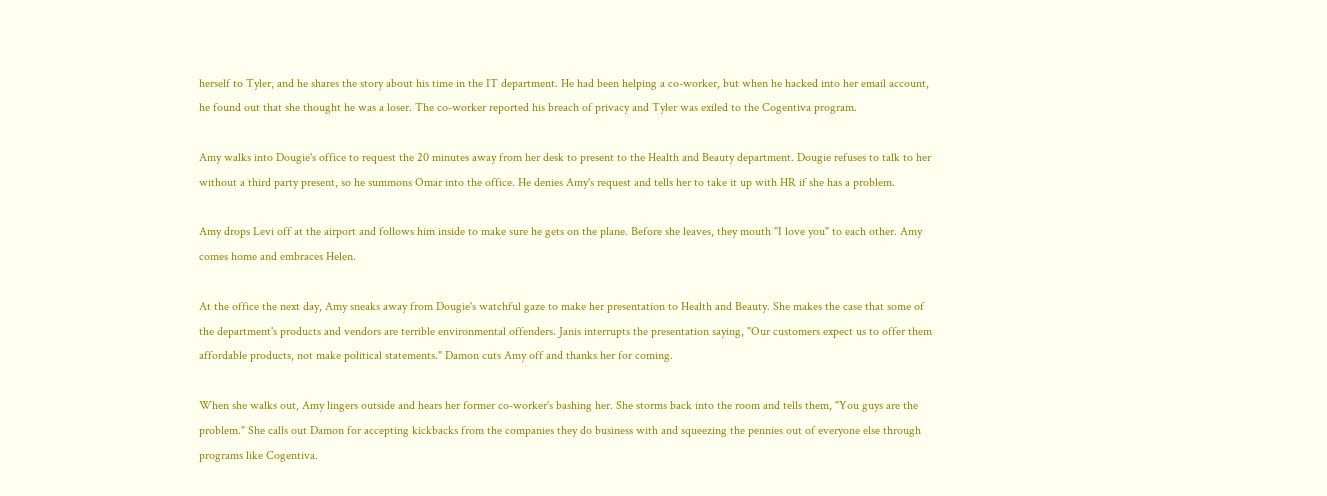herself to Tyler, and he shares the story about his time in the IT department. He had been helping a co-worker, but when he hacked into her email account, he found out that she thought he was a loser. The co-worker reported his breach of privacy and Tyler was exiled to the Cogentiva program.

Amy walks into Dougie's office to request the 20 minutes away from her desk to present to the Health and Beauty department. Dougie refuses to talk to her without a third party present, so he summons Omar into the office. He denies Amy's request and tells her to take it up with HR if she has a problem.

Amy drops Levi off at the airport and follows him inside to make sure he gets on the plane. Before she leaves, they mouth "I love you" to each other. Amy comes home and embraces Helen.

At the office the next day, Amy sneaks away from Dougie's watchful gaze to make her presentation to Health and Beauty. She makes the case that some of the department's products and vendors are terrible environmental offenders. Janis interrupts the presentation saying, "Our customers expect us to offer them affordable products, not make political statements." Damon cuts Amy off and thanks her for coming.

When she walks out, Amy lingers outside and hears her former co-worker's bashing her. She storms back into the room and tells them, "You guys are the problem." She calls out Damon for accepting kickbacks from the companies they do business with and squeezing the pennies out of everyone else through programs like Cogentiva.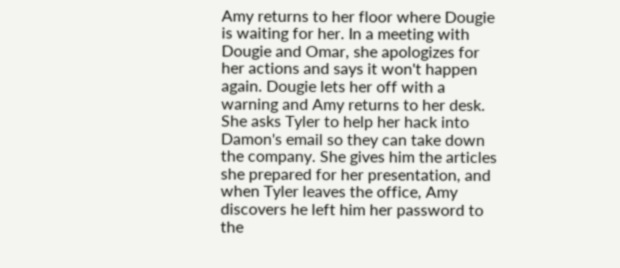Amy returns to her floor where Dougie is waiting for her. In a meeting with Dougie and Omar, she apologizes for her actions and says it won't happen again. Dougie lets her off with a warning and Amy returns to her desk. She asks Tyler to help her hack into Damon's email so they can take down the company. She gives him the articles she prepared for her presentation, and when Tyler leaves the office, Amy discovers he left him her password to the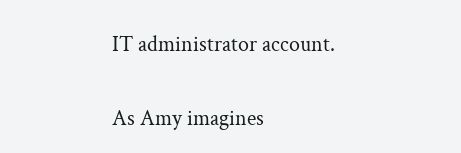IT administrator account.

As Amy imagines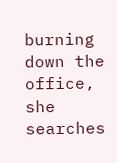burning down the office, she searches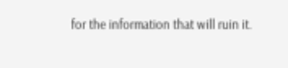for the information that will ruin it.